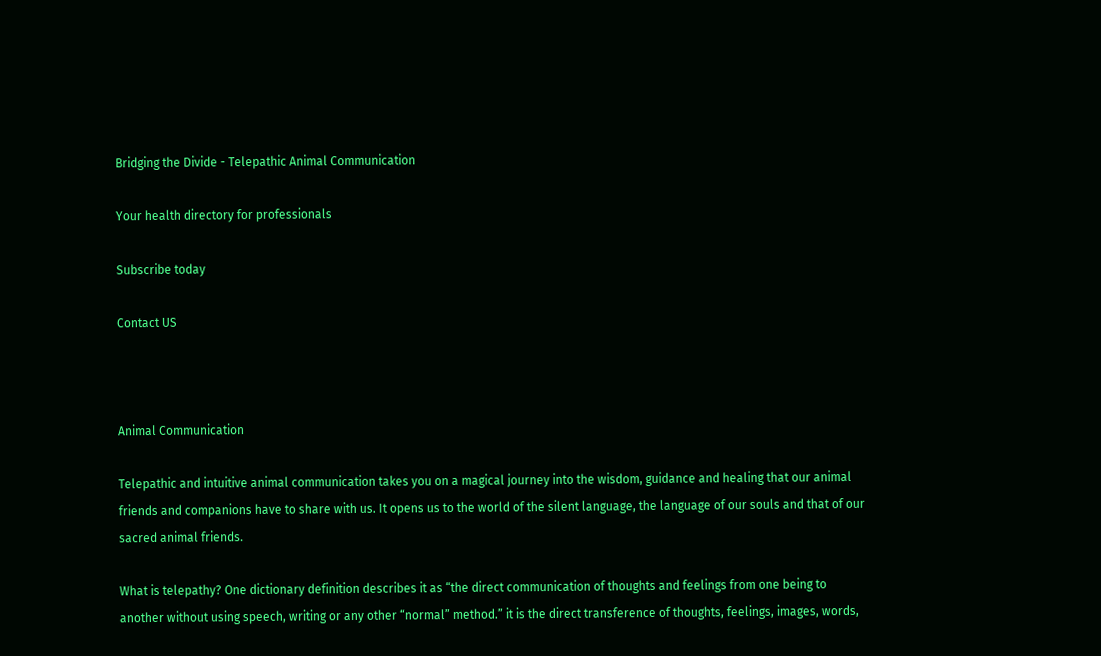Bridging the Divide - Telepathic Animal Communication

Your health directory for professionals

Subscribe today

Contact US



Animal Communication

Telepathic and intuitive animal communication takes you on a magical journey into the wisdom, guidance and healing that our animal friends and companions have to share with us. It opens us to the world of the silent language, the language of our souls and that of our sacred animal friends.

What is telepathy? One dictionary definition describes it as “the direct communication of thoughts and feelings from one being to another without using speech, writing or any other “normal” method.” it is the direct transference of thoughts, feelings, images, words,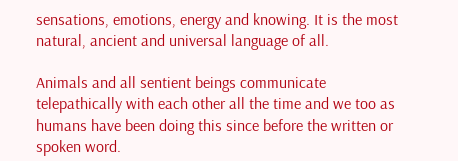sensations, emotions, energy and knowing. It is the most natural, ancient and universal language of all.

Animals and all sentient beings communicate telepathically with each other all the time and we too as humans have been doing this since before the written or spoken word.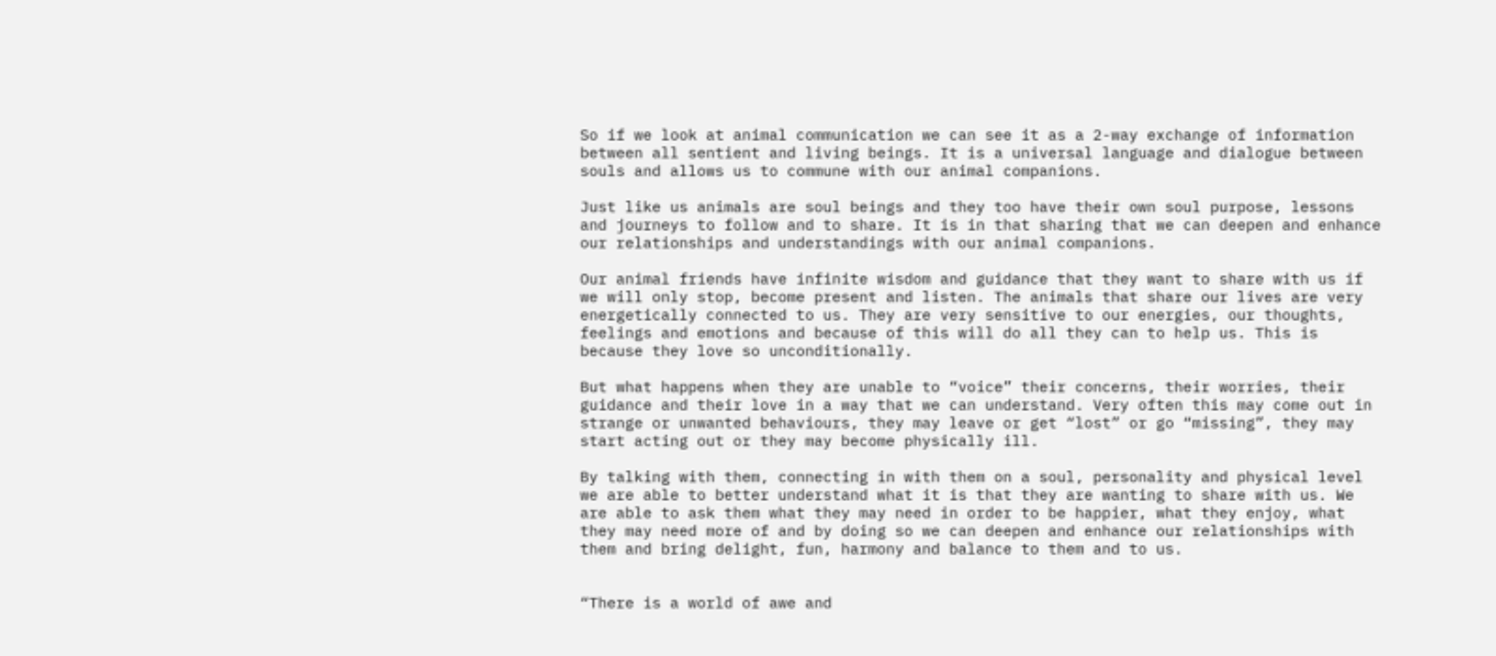So if we look at animal communication we can see it as a 2-way exchange of information between all sentient and living beings. It is a universal language and dialogue between souls and allows us to commune with our animal companions.

Just like us animals are soul beings and they too have their own soul purpose, lessons and journeys to follow and to share. It is in that sharing that we can deepen and enhance our relationships and understandings with our animal companions.

Our animal friends have infinite wisdom and guidance that they want to share with us if we will only stop, become present and listen. The animals that share our lives are very energetically connected to us. They are very sensitive to our energies, our thoughts, feelings and emotions and because of this will do all they can to help us. This is because they love so unconditionally.

But what happens when they are unable to “voice” their concerns, their worries, their guidance and their love in a way that we can understand. Very often this may come out in strange or unwanted behaviours, they may leave or get “lost” or go “missing”, they may start acting out or they may become physically ill.

By talking with them, connecting in with them on a soul, personality and physical level we are able to better understand what it is that they are wanting to share with us. We are able to ask them what they may need in order to be happier, what they enjoy, what they may need more of and by doing so we can deepen and enhance our relationships with them and bring delight, fun, harmony and balance to them and to us.


“There is a world of awe and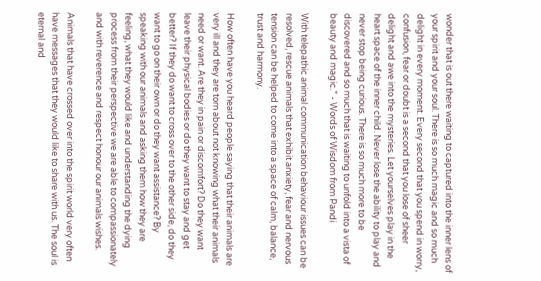wonder that is out there waiting to captured into the inner lens of your spirit and your soul. There is so much magic and so much delight in every moment. Every second that you spend in worry, confusion, fear or doubt is a second that you lose of sheer delight and awe into the mysteries. Let yourselves play in the heart space of the inner child. Never lose the ability to play and never stop being curious. There is so much more to be discovered and so much that is waiting to unfold into a vista of beauty and magic.” - Words of Wisdom from Pandi

With telepathic animal communication behaviour issues can be resolved, rescue animals that exhibit anxiety, fear and nervous tension can be helped to come into a space of calm, balance, trust and harmony.

How often have you heard people saying that their animals are very ill and they are torn about not knowing what their animals need or want. Are they in pain or discomfort? Do they want leave their physical bodies or do they want to stay and get better? If they do want to cross over to the other side, do they want to go on their own or do they want assistance? By speaking with our animals and asking them how they are feeling, what they would like and understanding the dying process from their perspective we are able to compassionately and with reverence and respect honour our animals wishes.

Animals that have crossed over into the spirit world very often have messages that they would like to share with us. The soul is eternal and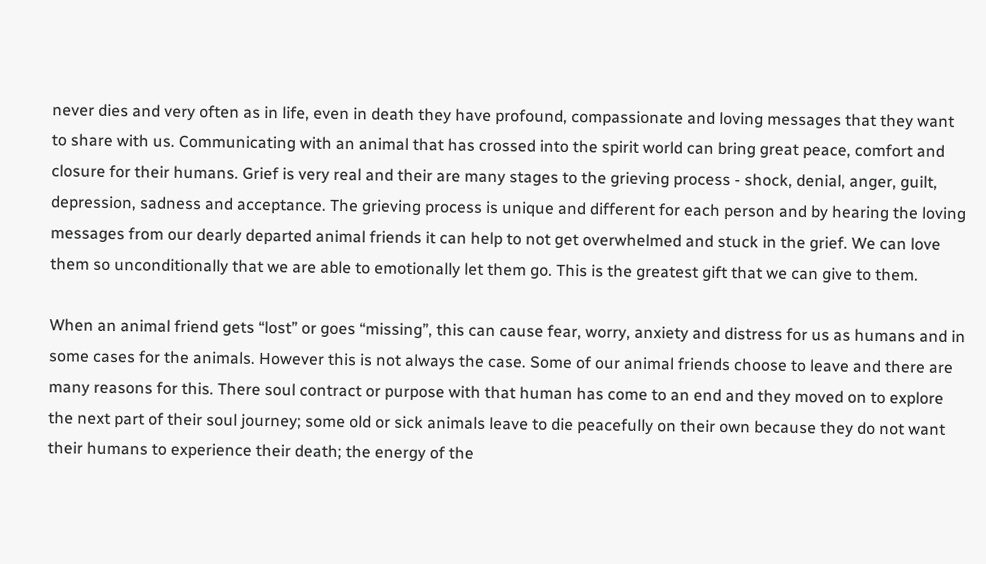never dies and very often as in life, even in death they have profound, compassionate and loving messages that they want to share with us. Communicating with an animal that has crossed into the spirit world can bring great peace, comfort and closure for their humans. Grief is very real and their are many stages to the grieving process - shock, denial, anger, guilt, depression, sadness and acceptance. The grieving process is unique and different for each person and by hearing the loving messages from our dearly departed animal friends it can help to not get overwhelmed and stuck in the grief. We can love them so unconditionally that we are able to emotionally let them go. This is the greatest gift that we can give to them.

When an animal friend gets “lost” or goes “missing”, this can cause fear, worry, anxiety and distress for us as humans and in some cases for the animals. However this is not always the case. Some of our animal friends choose to leave and there are many reasons for this. There soul contract or purpose with that human has come to an end and they moved on to explore the next part of their soul journey; some old or sick animals leave to die peacefully on their own because they do not want their humans to experience their death; the energy of the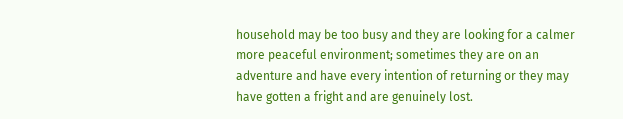household may be too busy and they are looking for a calmer more peaceful environment; sometimes they are on an adventure and have every intention of returning or they may have gotten a fright and are genuinely lost.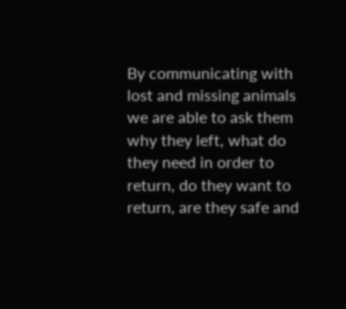By communicating with lost and missing animals we are able to ask them why they left, what do they need in order to return, do they want to return, are they safe and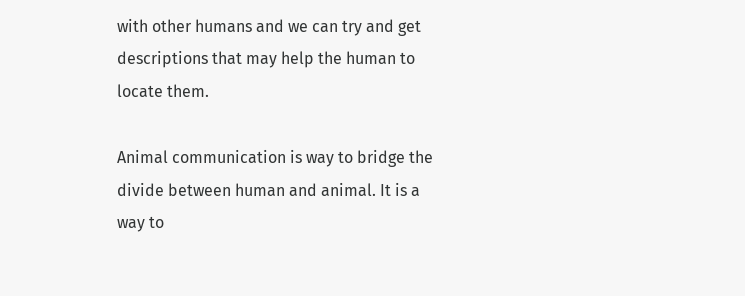with other humans and we can try and get descriptions that may help the human to locate them.

Animal communication is way to bridge the divide between human and animal. It is a way to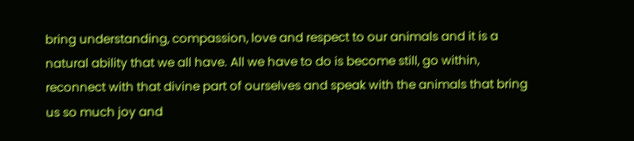bring understanding, compassion, love and respect to our animals and it is a natural ability that we all have. All we have to do is become still, go within, reconnect with that divine part of ourselves and speak with the animals that bring us so much joy and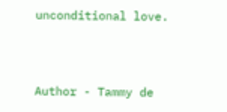unconditional love.



Author - Tammy de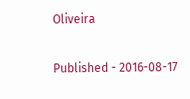Oliveira

Published - 2016-08-17